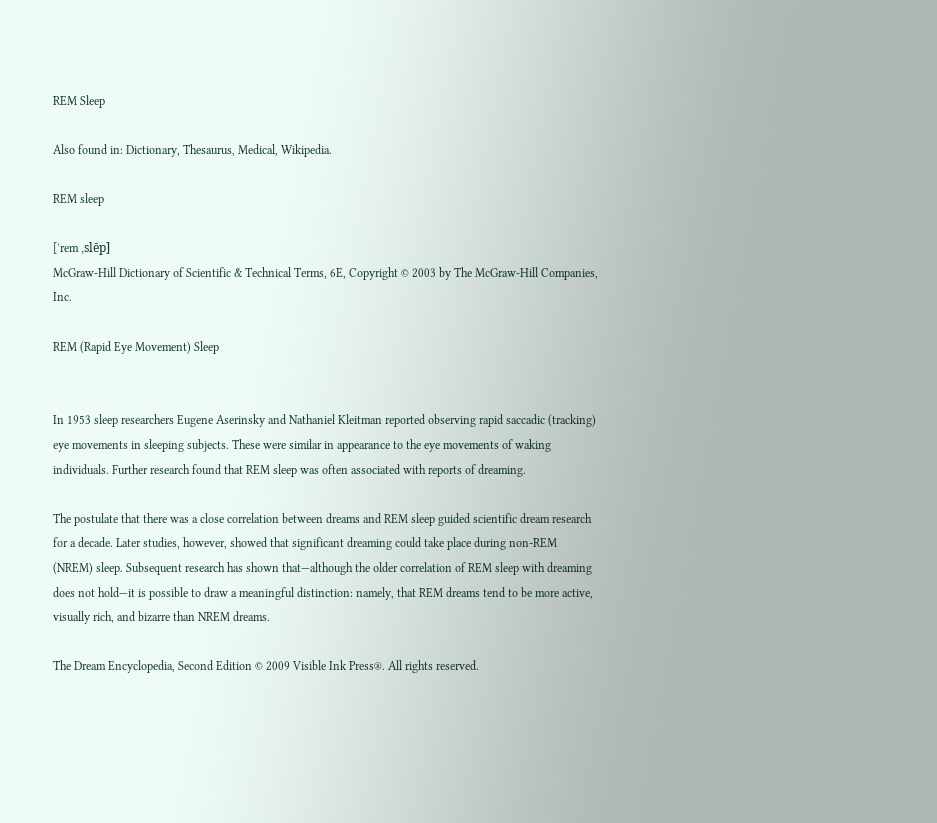REM Sleep

Also found in: Dictionary, Thesaurus, Medical, Wikipedia.

REM sleep

[′rem ‚slēp]
McGraw-Hill Dictionary of Scientific & Technical Terms, 6E, Copyright © 2003 by The McGraw-Hill Companies, Inc.

REM (Rapid Eye Movement) Sleep


In 1953 sleep researchers Eugene Aserinsky and Nathaniel Kleitman reported observing rapid saccadic (tracking) eye movements in sleeping subjects. These were similar in appearance to the eye movements of waking individuals. Further research found that REM sleep was often associated with reports of dreaming.

The postulate that there was a close correlation between dreams and REM sleep guided scientific dream research for a decade. Later studies, however, showed that significant dreaming could take place during non-REM (NREM) sleep. Subsequent research has shown that—although the older correlation of REM sleep with dreaming does not hold—it is possible to draw a meaningful distinction: namely, that REM dreams tend to be more active, visually rich, and bizarre than NREM dreams.

The Dream Encyclopedia, Second Edition © 2009 Visible Ink Press®. All rights reserved.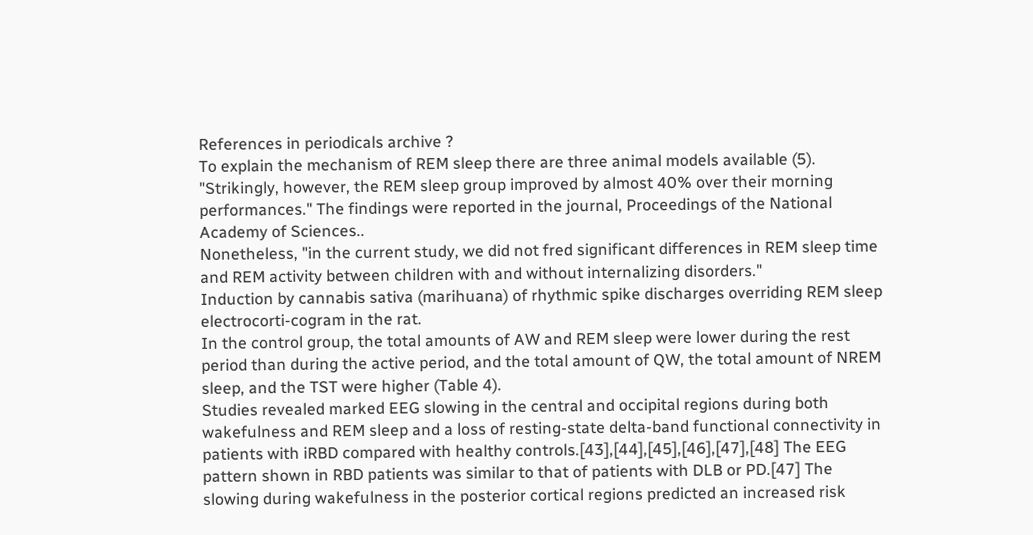References in periodicals archive ?
To explain the mechanism of REM sleep there are three animal models available (5).
"Strikingly, however, the REM sleep group improved by almost 40% over their morning performances." The findings were reported in the journal, Proceedings of the National Academy of Sciences..
Nonetheless, "in the current study, we did not fred significant differences in REM sleep time and REM activity between children with and without internalizing disorders."
Induction by cannabis sativa (marihuana) of rhythmic spike discharges overriding REM sleep electrocorti-cogram in the rat.
In the control group, the total amounts of AW and REM sleep were lower during the rest period than during the active period, and the total amount of QW, the total amount of NREM sleep, and the TST were higher (Table 4).
Studies revealed marked EEG slowing in the central and occipital regions during both wakefulness and REM sleep and a loss of resting-state delta-band functional connectivity in patients with iRBD compared with healthy controls.[43],[44],[45],[46],[47],[48] The EEG pattern shown in RBD patients was similar to that of patients with DLB or PD.[47] The slowing during wakefulness in the posterior cortical regions predicted an increased risk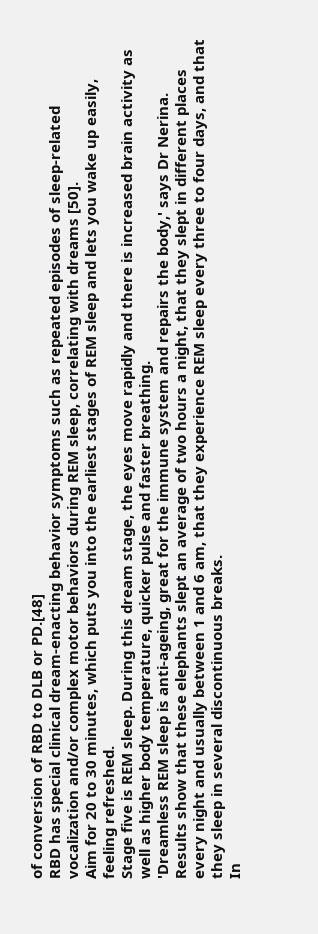of conversion of RBD to DLB or PD.[48]
RBD has special clinical dream-enacting behavior symptoms such as repeated episodes of sleep-related vocalization and/or complex motor behaviors during REM sleep, correlating with dreams [50].
Aim for 20 to 30 minutes, which puts you into the earliest stages of REM sleep and lets you wake up easily, feeling refreshed.
Stage five is REM sleep. During this dream stage, the eyes move rapidly and there is increased brain activity as well as higher body temperature, quicker pulse and faster breathing.
'Dreamless REM sleep is anti-ageing, great for the immune system and repairs the body,' says Dr Nerina.
Results show that these elephants slept an average of two hours a night, that they slept in different places every night and usually between 1 and 6 am, that they experience REM sleep every three to four days, and that they sleep in several discontinuous breaks.
In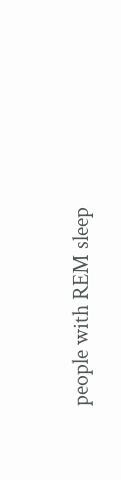people with REM sleep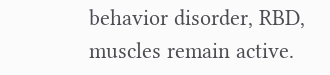behavior disorder, RBD, muscles remain active.